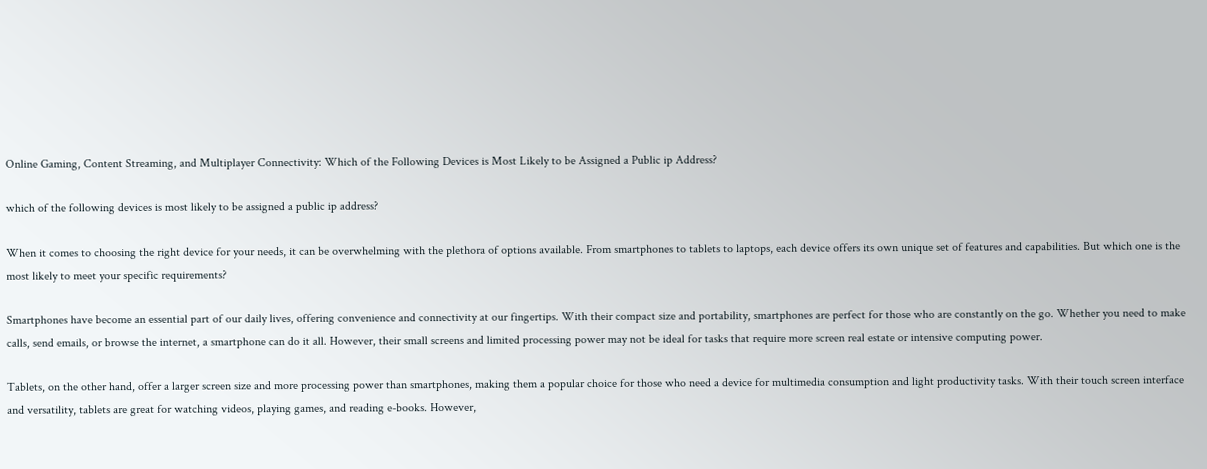Online Gaming, Content Streaming, and Multiplayer Connectivity: Which of the Following Devices is Most Likely to be Assigned a Public ip Address?

which of the following devices is most likely to be assigned a public ip address?

When it comes to choosing the right device for your needs, it can be overwhelming with the plethora of options available. From smartphones to tablets to laptops, each device offers its own unique set of features and capabilities. But which one is the most likely to meet your specific requirements?

Smartphones have become an essential part of our daily lives, offering convenience and connectivity at our fingertips. With their compact size and portability, smartphones are perfect for those who are constantly on the go. Whether you need to make calls, send emails, or browse the internet, a smartphone can do it all. However, their small screens and limited processing power may not be ideal for tasks that require more screen real estate or intensive computing power.

Tablets, on the other hand, offer a larger screen size and more processing power than smartphones, making them a popular choice for those who need a device for multimedia consumption and light productivity tasks. With their touch screen interface and versatility, tablets are great for watching videos, playing games, and reading e-books. However,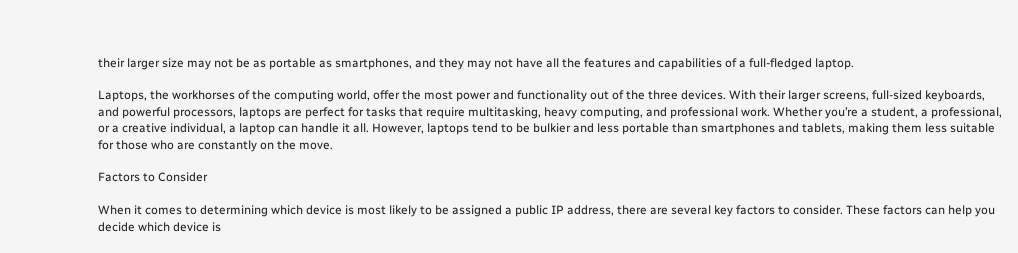their larger size may not be as portable as smartphones, and they may not have all the features and capabilities of a full-fledged laptop.

Laptops, the workhorses of the computing world, offer the most power and functionality out of the three devices. With their larger screens, full-sized keyboards, and powerful processors, laptops are perfect for tasks that require multitasking, heavy computing, and professional work. Whether you’re a student, a professional, or a creative individual, a laptop can handle it all. However, laptops tend to be bulkier and less portable than smartphones and tablets, making them less suitable for those who are constantly on the move.

Factors to Consider

When it comes to determining which device is most likely to be assigned a public IP address, there are several key factors to consider. These factors can help you decide which device is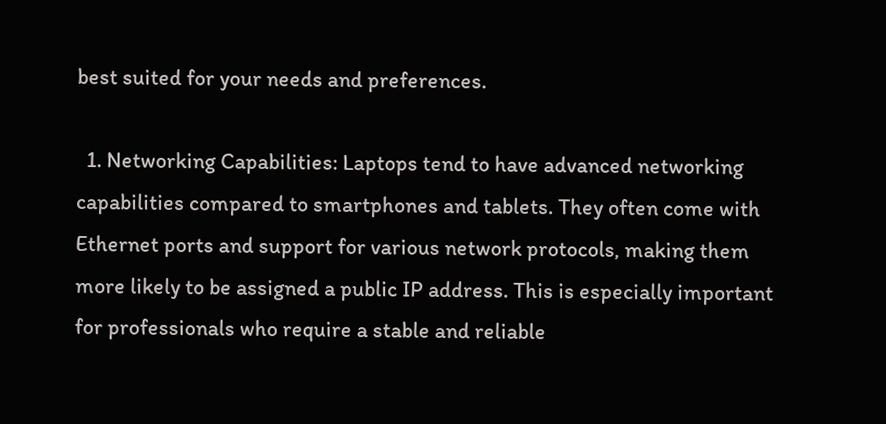best suited for your needs and preferences.

  1. Networking Capabilities: Laptops tend to have advanced networking capabilities compared to smartphones and tablets. They often come with Ethernet ports and support for various network protocols, making them more likely to be assigned a public IP address. This is especially important for professionals who require a stable and reliable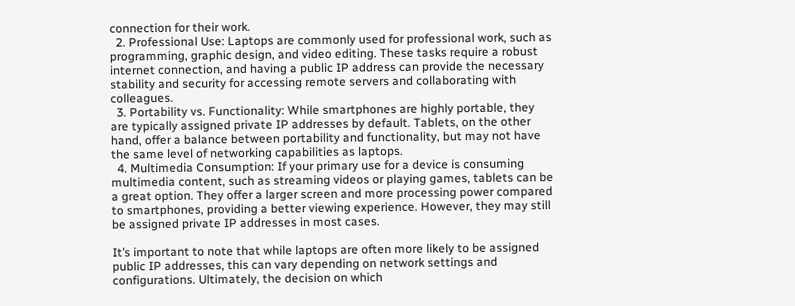connection for their work.
  2. Professional Use: Laptops are commonly used for professional work, such as programming, graphic design, and video editing. These tasks require a robust internet connection, and having a public IP address can provide the necessary stability and security for accessing remote servers and collaborating with colleagues.
  3. Portability vs. Functionality: While smartphones are highly portable, they are typically assigned private IP addresses by default. Tablets, on the other hand, offer a balance between portability and functionality, but may not have the same level of networking capabilities as laptops.
  4. Multimedia Consumption: If your primary use for a device is consuming multimedia content, such as streaming videos or playing games, tablets can be a great option. They offer a larger screen and more processing power compared to smartphones, providing a better viewing experience. However, they may still be assigned private IP addresses in most cases.

It’s important to note that while laptops are often more likely to be assigned public IP addresses, this can vary depending on network settings and configurations. Ultimately, the decision on which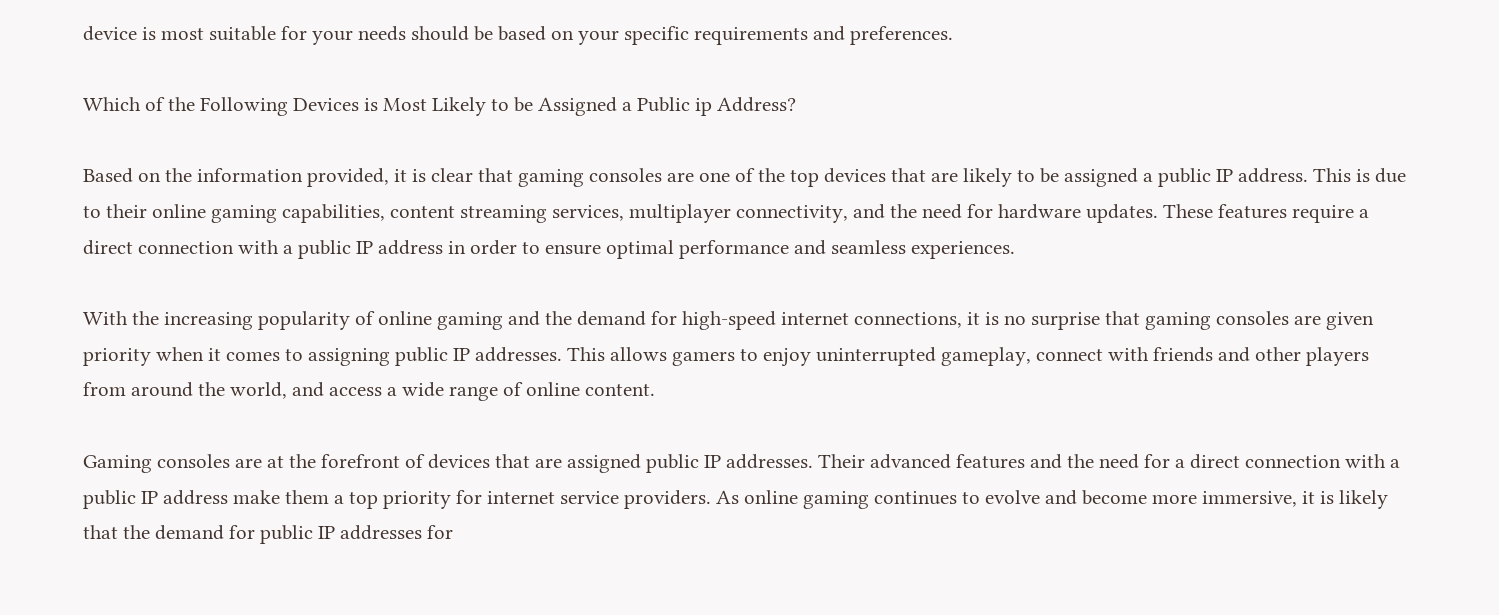device is most suitable for your needs should be based on your specific requirements and preferences.

Which of the Following Devices is Most Likely to be Assigned a Public ip Address?

Based on the information provided, it is clear that gaming consoles are one of the top devices that are likely to be assigned a public IP address. This is due to their online gaming capabilities, content streaming services, multiplayer connectivity, and the need for hardware updates. These features require a direct connection with a public IP address in order to ensure optimal performance and seamless experiences.

With the increasing popularity of online gaming and the demand for high-speed internet connections, it is no surprise that gaming consoles are given priority when it comes to assigning public IP addresses. This allows gamers to enjoy uninterrupted gameplay, connect with friends and other players from around the world, and access a wide range of online content.

Gaming consoles are at the forefront of devices that are assigned public IP addresses. Their advanced features and the need for a direct connection with a public IP address make them a top priority for internet service providers. As online gaming continues to evolve and become more immersive, it is likely that the demand for public IP addresses for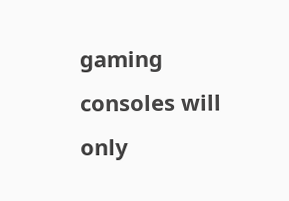gaming consoles will only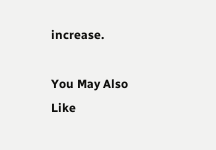increase.

You May Also Like